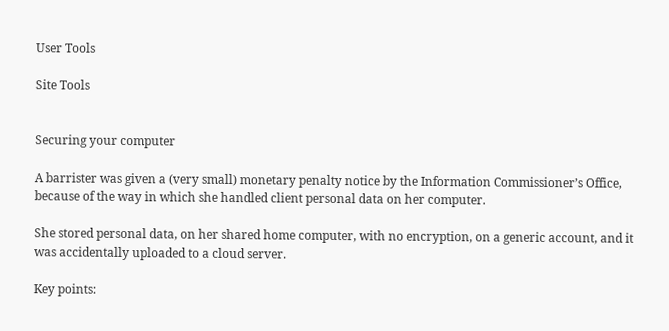User Tools

Site Tools


Securing your computer

A barrister was given a (very small) monetary penalty notice by the Information Commissioner’s Office, because of the way in which she handled client personal data on her computer.

She stored personal data, on her shared home computer, with no encryption, on a generic account, and it was accidentally uploaded to a cloud server.

Key points: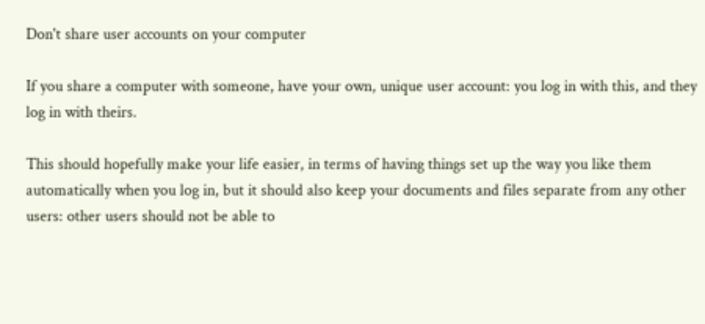Don't share user accounts on your computer

If you share a computer with someone, have your own, unique user account: you log in with this, and they log in with theirs.

This should hopefully make your life easier, in terms of having things set up the way you like them automatically when you log in, but it should also keep your documents and files separate from any other users: other users should not be able to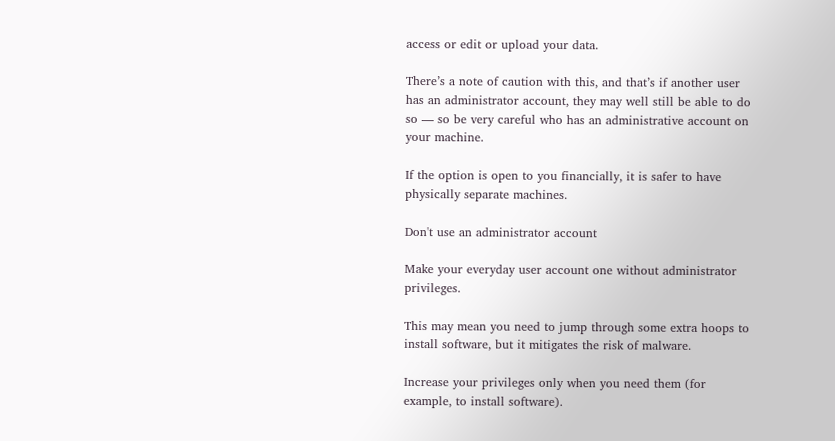access or edit or upload your data.

There’s a note of caution with this, and that’s if another user has an administrator account, they may well still be able to do so — so be very careful who has an administrative account on your machine.

If the option is open to you financially, it is safer to have physically separate machines.

Don't use an administrator account

Make your everyday user account one without administrator privileges.

This may mean you need to jump through some extra hoops to install software, but it mitigates the risk of malware.

Increase your privileges only when you need them (for example, to install software).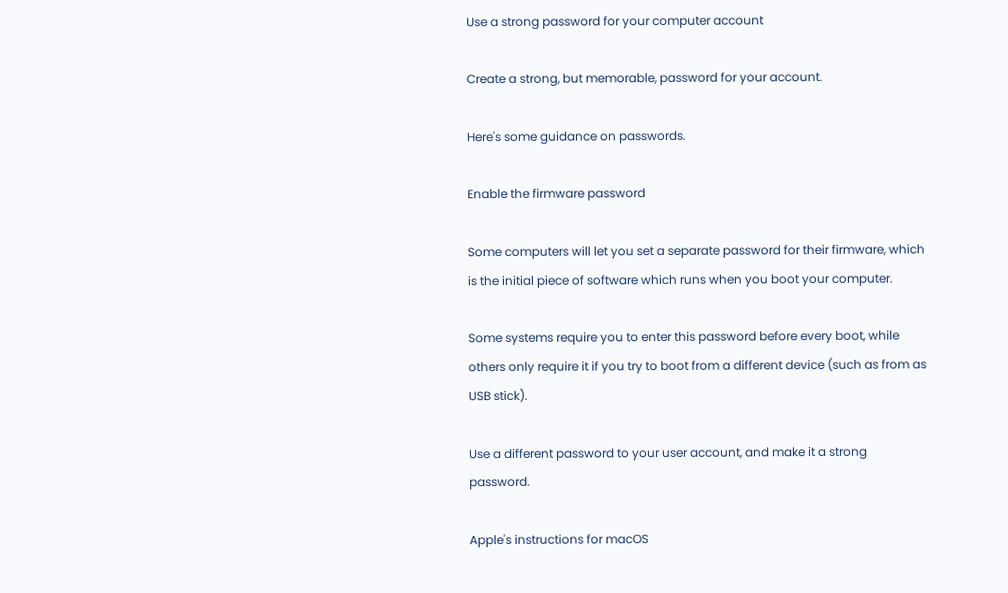Use a strong password for your computer account

Create a strong, but memorable, password for your account.

Here's some guidance on passwords.

Enable the firmware password

Some computers will let you set a separate password for their firmware, which is the initial piece of software which runs when you boot your computer.

Some systems require you to enter this password before every boot, while others only require it if you try to boot from a different device (such as from as USB stick).

Use a different password to your user account, and make it a strong password.

Apple's instructions for macOS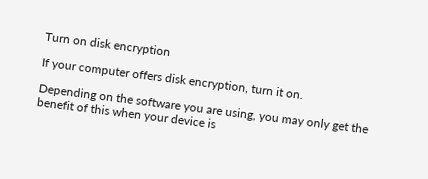Turn on disk encryption

If your computer offers disk encryption, turn it on.

Depending on the software you are using, you may only get the benefit of this when your device is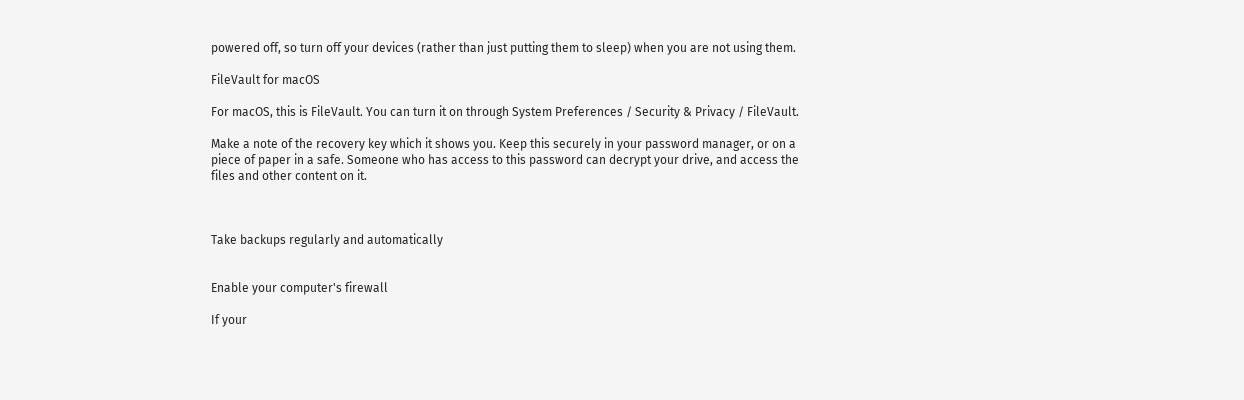powered off, so turn off your devices (rather than just putting them to sleep) when you are not using them.

FileVault for macOS

For macOS, this is FileVault. You can turn it on through System Preferences / Security & Privacy / FileVault.

Make a note of the recovery key which it shows you. Keep this securely in your password manager, or on a piece of paper in a safe. Someone who has access to this password can decrypt your drive, and access the files and other content on it.



Take backups regularly and automatically


Enable your computer's firewall

If your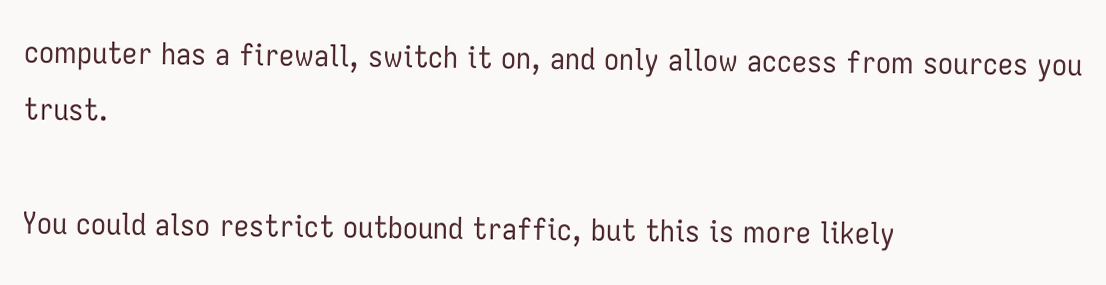computer has a firewall, switch it on, and only allow access from sources you trust.

You could also restrict outbound traffic, but this is more likely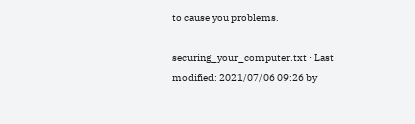to cause you problems.

securing_your_computer.txt · Last modified: 2021/07/06 09:26 by